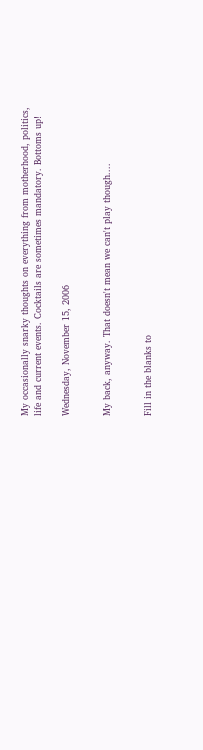My occasionally snarky thoughts on everything from motherhood, politics, life and current events. Cocktails are sometimes mandatory. Bottoms up!

Wednesday, November 15, 2006


My back, anyway. That doesn't mean we can't play though....


Fill in the blanks to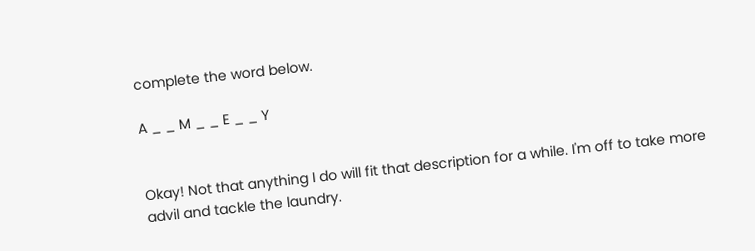complete the word below.

A _ _ M _ _ E _ _ Y


Okay! Not that anything I do will fit that description for a while. I'm off to take more advil and tackle the laundry.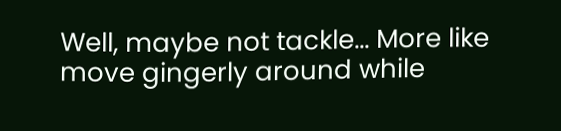Well, maybe not tackle... More like move gingerly around while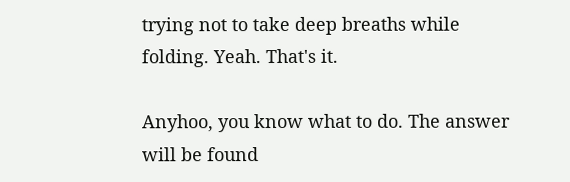trying not to take deep breaths while folding. Yeah. That's it.

Anyhoo, you know what to do. The answer will be found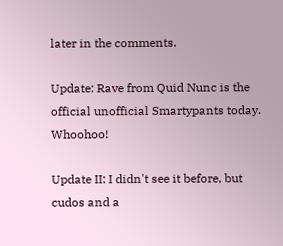later in the comments.

Update: Rave from Quid Nunc is the official unofficial Smartypants today. Whoohoo!

Update II: I didn't see it before, but cudos and a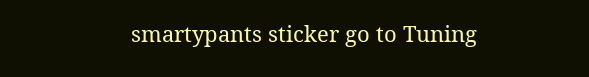smartypants sticker go to Tuning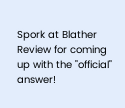Spork at Blather Review for coming up with the "official" answer!